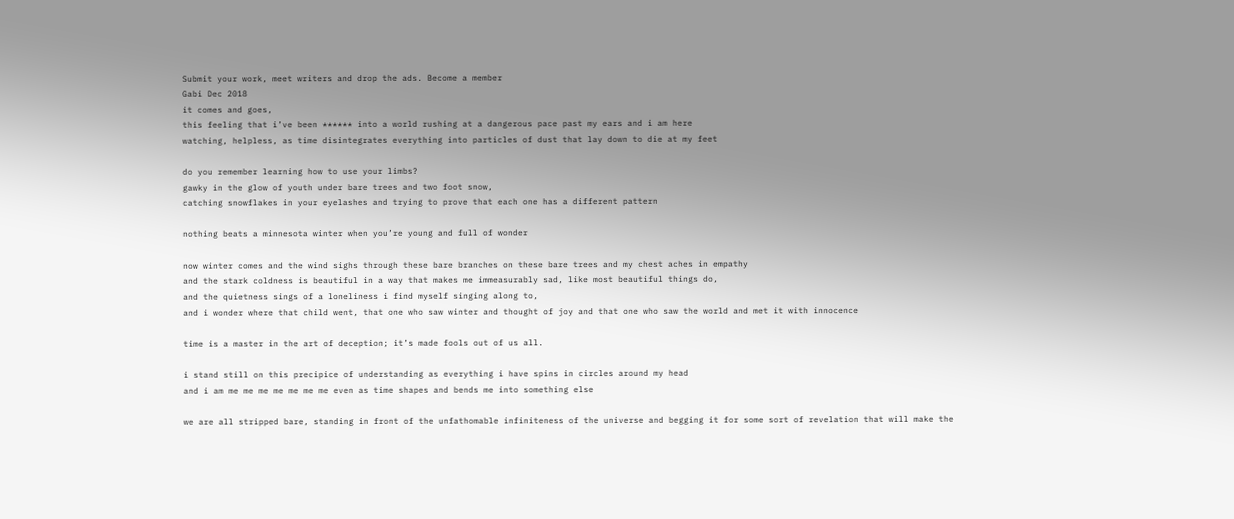Submit your work, meet writers and drop the ads. Become a member
Gabi Dec 2018
it comes and goes,
this feeling that i’ve been ****** into a world rushing at a dangerous pace past my ears and i am here
watching, helpless, as time disintegrates everything into particles of dust that lay down to die at my feet

do you remember learning how to use your limbs?
gawky in the glow of youth under bare trees and two foot snow,
catching snowflakes in your eyelashes and trying to prove that each one has a different pattern

nothing beats a minnesota winter when you’re young and full of wonder

now winter comes and the wind sighs through these bare branches on these bare trees and my chest aches in empathy
and the stark coldness is beautiful in a way that makes me immeasurably sad, like most beautiful things do,
and the quietness sings of a loneliness i find myself singing along to,
and i wonder where that child went, that one who saw winter and thought of joy and that one who saw the world and met it with innocence

time is a master in the art of deception; it’s made fools out of us all.

i stand still on this precipice of understanding as everything i have spins in circles around my head
and i am me me me me me me me even as time shapes and bends me into something else

we are all stripped bare, standing in front of the unfathomable infiniteness of the universe and begging it for some sort of revelation that will make the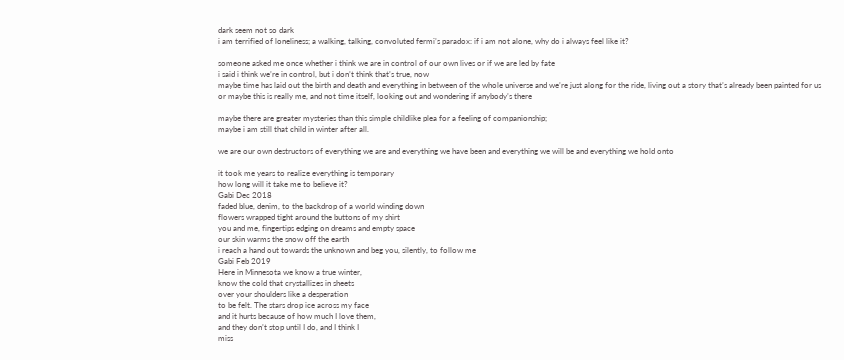dark seem not so dark
i am terrified of loneliness; a walking, talking, convoluted fermi’s paradox: if i am not alone, why do i always feel like it?

someone asked me once whether i think we are in control of our own lives or if we are led by fate
i said i think we’re in control, but i don’t think that’s true, now
maybe time has laid out the birth and death and everything in between of the whole universe and we’re just along for the ride, living out a story that’s already been painted for us
or maybe this is really me, and not time itself, looking out and wondering if anybody’s there

maybe there are greater mysteries than this simple childlike plea for a feeling of companionship;
maybe i am still that child in winter after all.

we are our own destructors of everything we are and everything we have been and everything we will be and everything we hold onto

it took me years to realize everything is temporary
how long will it take me to believe it?
Gabi Dec 2018
faded blue, denim, to the backdrop of a world winding down
flowers wrapped tight around the buttons of my shirt
you and me, fingertips edging on dreams and empty space
our skin warms the snow off the earth
i reach a hand out towards the unknown and beg you, silently, to follow me
Gabi Feb 2019
Here in Minnesota we know a true winter,
know the cold that crystallizes in sheets
over your shoulders like a desperation
to be felt. The stars drop ice across my face
and it hurts because of how much I love them,
and they don’t stop until I do, and I think I
miss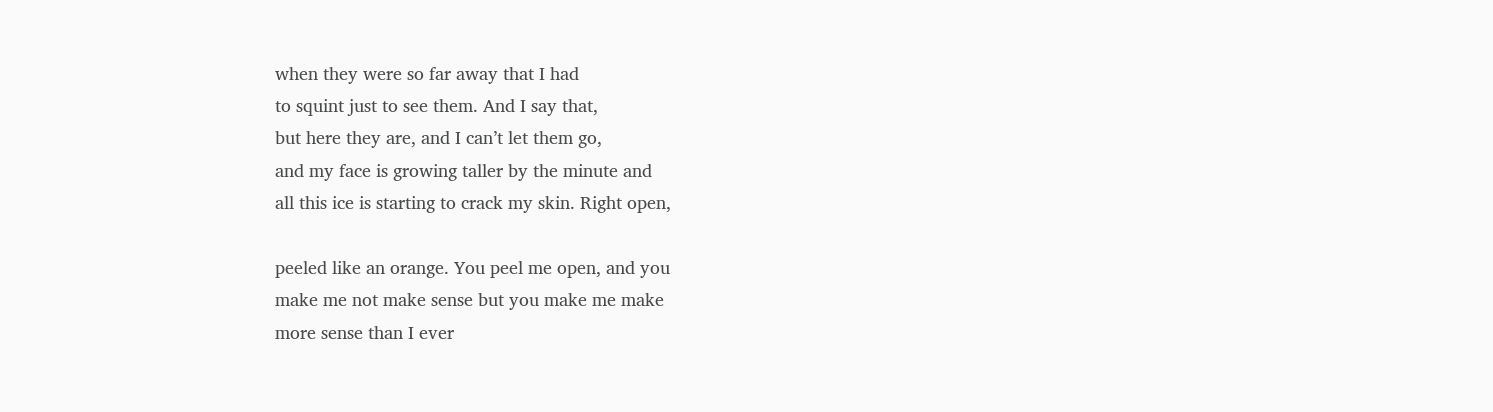when they were so far away that I had
to squint just to see them. And I say that,
but here they are, and I can’t let them go,
and my face is growing taller by the minute and
all this ice is starting to crack my skin. Right open,

peeled like an orange. You peel me open, and you
make me not make sense but you make me make
more sense than I ever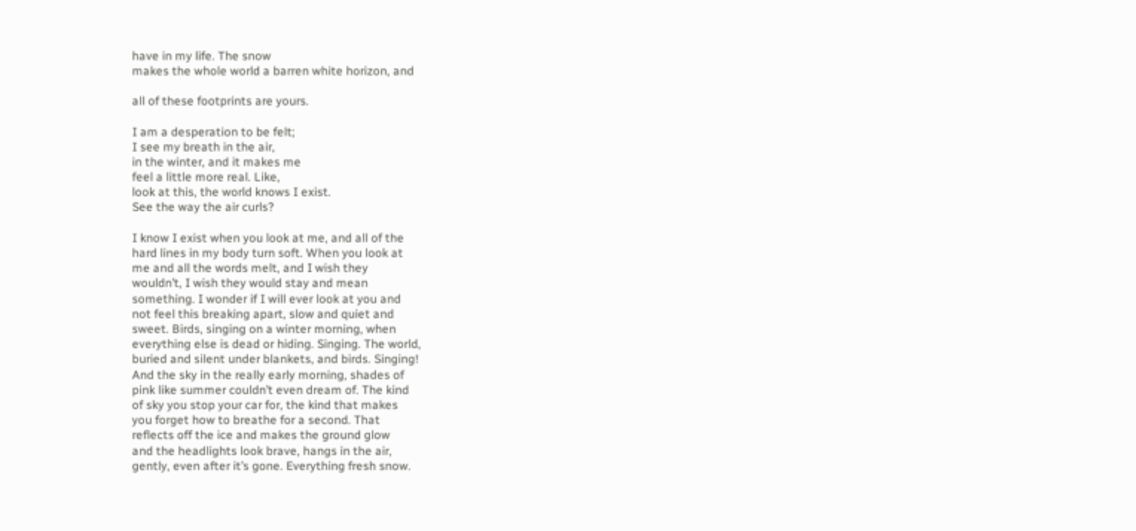have in my life. The snow
makes the whole world a barren white horizon, and

all of these footprints are yours.

I am a desperation to be felt;
I see my breath in the air,
in the winter, and it makes me
feel a little more real. Like,
look at this, the world knows I exist.
See the way the air curls?

I know I exist when you look at me, and all of the
hard lines in my body turn soft. When you look at
me and all the words melt, and I wish they
wouldn’t, I wish they would stay and mean
something. I wonder if I will ever look at you and
not feel this breaking apart, slow and quiet and
sweet. Birds, singing on a winter morning, when
everything else is dead or hiding. Singing. The world,
buried and silent under blankets, and birds. Singing!
And the sky in the really early morning, shades of
pink like summer couldn’t even dream of. The kind
of sky you stop your car for, the kind that makes
you forget how to breathe for a second. That
reflects off the ice and makes the ground glow
and the headlights look brave, hangs in the air,
gently, even after it’s gone. Everything fresh snow.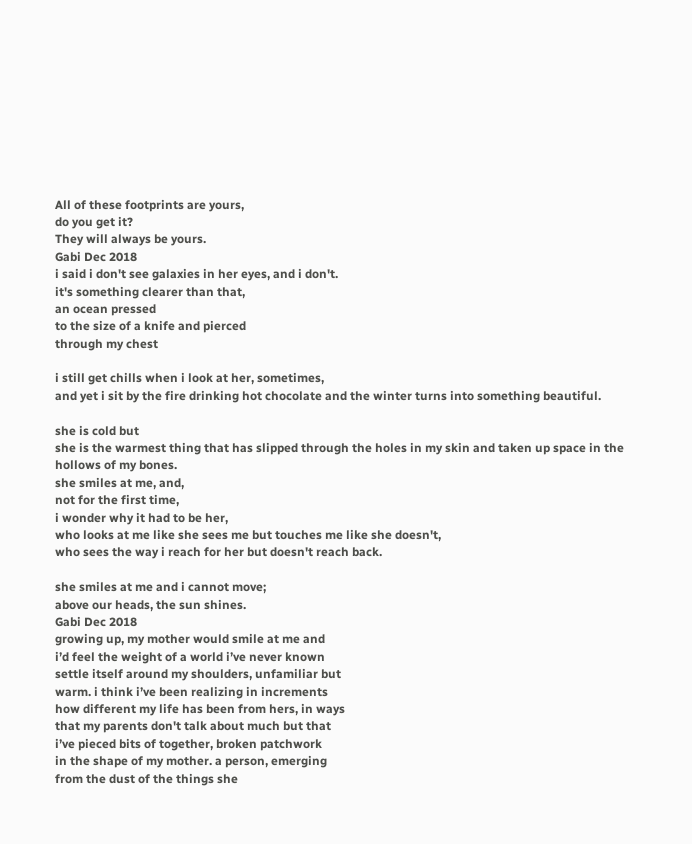All of these footprints are yours,
do you get it?
They will always be yours.
Gabi Dec 2018
i said i don't see galaxies in her eyes, and i don't.
it's something clearer than that,
an ocean pressed
to the size of a knife and pierced
through my chest

i still get chills when i look at her, sometimes,
and yet i sit by the fire drinking hot chocolate and the winter turns into something beautiful.

she is cold but
she is the warmest thing that has slipped through the holes in my skin and taken up space in the hollows of my bones.
she smiles at me, and,
not for the first time,
i wonder why it had to be her,
who looks at me like she sees me but touches me like she doesn't,
who sees the way i reach for her but doesn't reach back.

she smiles at me and i cannot move;
above our heads, the sun shines.
Gabi Dec 2018
growing up, my mother would smile at me and
i’d feel the weight of a world i’ve never known
settle itself around my shoulders, unfamiliar but
warm. i think i’ve been realizing in increments
how different my life has been from hers, in ways
that my parents don't talk about much but that
i’ve pieced bits of together, broken patchwork
in the shape of my mother. a person, emerging
from the dust of the things she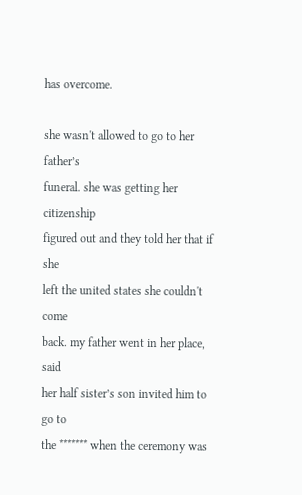has overcome.

she wasn't allowed to go to her father’s
funeral. she was getting her citizenship
figured out and they told her that if she
left the united states she couldn't come
back. my father went in her place, said
her half sister’s son invited him to go to
the ******* when the ceremony was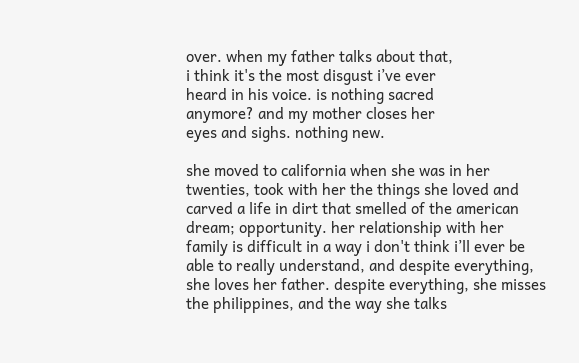over. when my father talks about that,
i think it's the most disgust i’ve ever
heard in his voice. is nothing sacred
anymore? and my mother closes her
eyes and sighs. nothing new.

she moved to california when she was in her
twenties, took with her the things she loved and
carved a life in dirt that smelled of the american
dream; opportunity. her relationship with her
family is difficult in a way i don't think i’ll ever be
able to really understand, and despite everything,
she loves her father. despite everything, she misses
the philippines, and the way she talks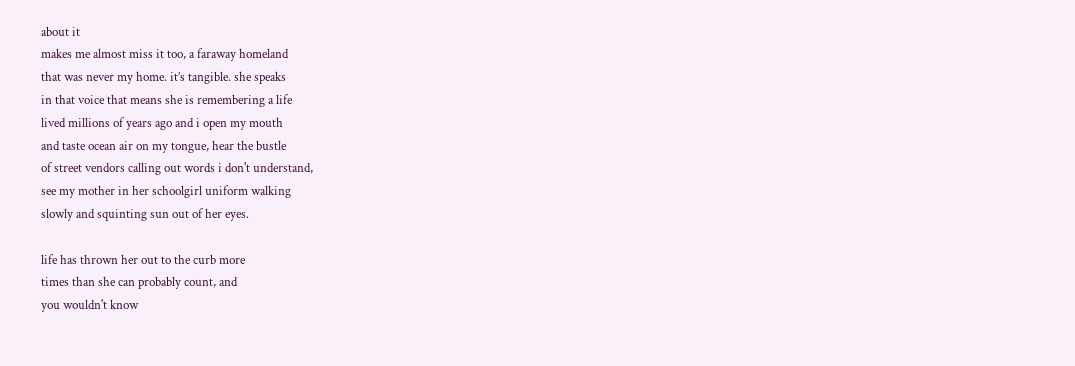about it
makes me almost miss it too, a faraway homeland
that was never my home. it’s tangible. she speaks
in that voice that means she is remembering a life
lived millions of years ago and i open my mouth
and taste ocean air on my tongue, hear the bustle
of street vendors calling out words i don't understand,
see my mother in her schoolgirl uniform walking
slowly and squinting sun out of her eyes.

life has thrown her out to the curb more
times than she can probably count, and
you wouldn't know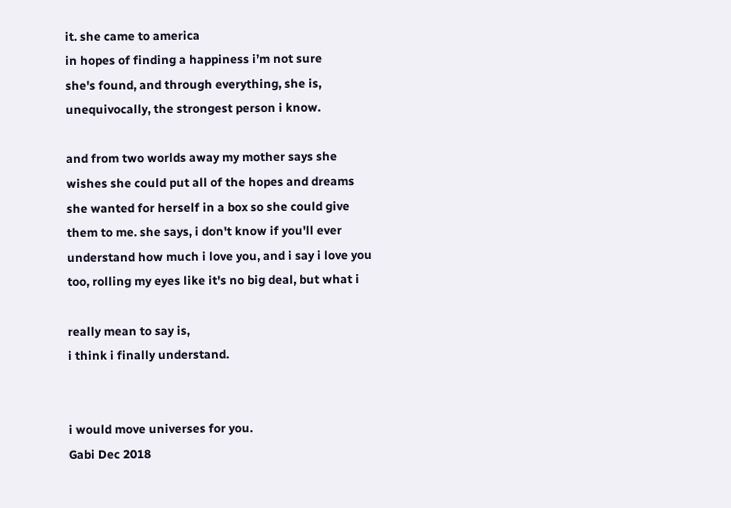it. she came to america
in hopes of finding a happiness i’m not sure
she's found, and through everything, she is,
unequivocally, the strongest person i know.

and from two worlds away my mother says she
wishes she could put all of the hopes and dreams
she wanted for herself in a box so she could give
them to me. she says, i don't know if you'll ever
understand how much i love you, and i say i love you
too, rolling my eyes like it's no big deal, but what i

really mean to say is,
i think i finally understand.


i would move universes for you.
Gabi Dec 2018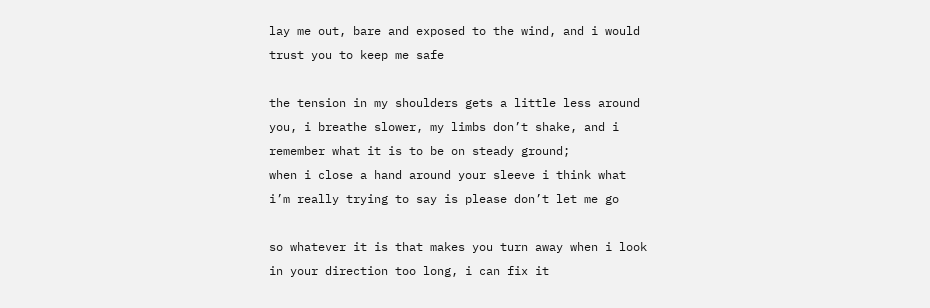lay me out, bare and exposed to the wind, and i would trust you to keep me safe

the tension in my shoulders gets a little less around you, i breathe slower, my limbs don’t shake, and i remember what it is to be on steady ground;
when i close a hand around your sleeve i think what i’m really trying to say is please don’t let me go

so whatever it is that makes you turn away when i look in your direction too long, i can fix it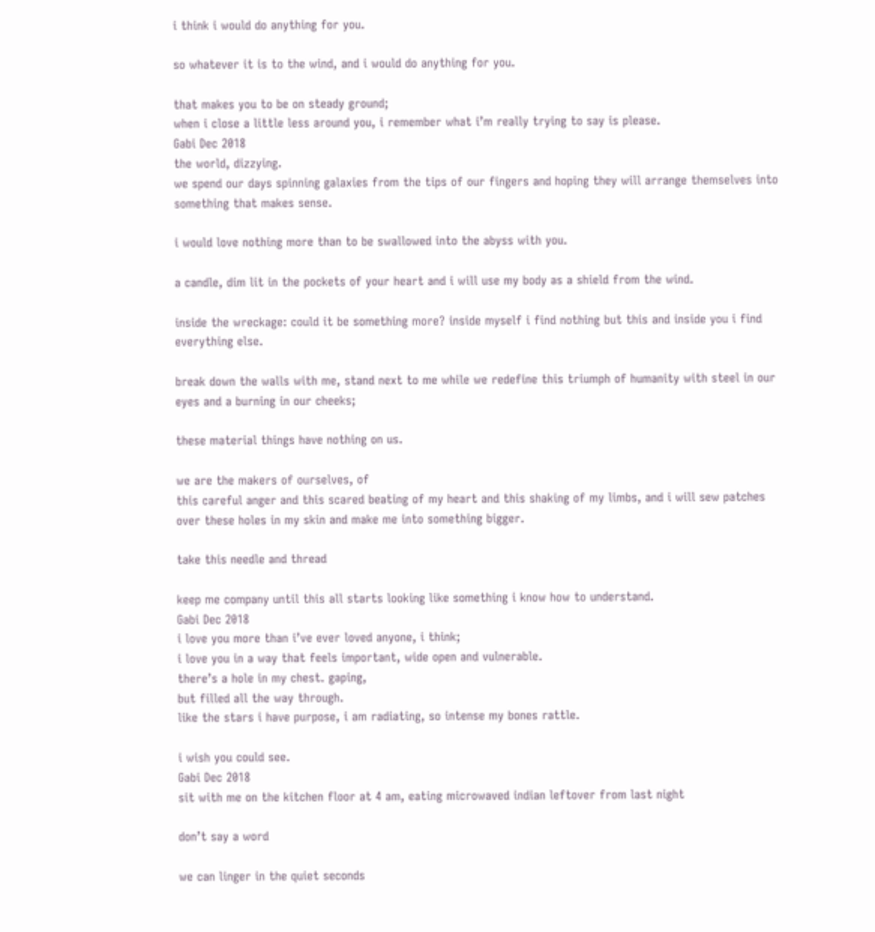i think i would do anything for you.

so whatever it is to the wind, and i would do anything for you.

that makes you to be on steady ground;
when i close a little less around you, i remember what i’m really trying to say is please.
Gabi Dec 2018
the world, dizzying.
we spend our days spinning galaxies from the tips of our fingers and hoping they will arrange themselves into something that makes sense.

i would love nothing more than to be swallowed into the abyss with you.

a candle, dim lit in the pockets of your heart and i will use my body as a shield from the wind.

inside the wreckage: could it be something more? inside myself i find nothing but this and inside you i find everything else.

break down the walls with me, stand next to me while we redefine this triumph of humanity with steel in our eyes and a burning in our cheeks;

these material things have nothing on us.

we are the makers of ourselves, of
this careful anger and this scared beating of my heart and this shaking of my limbs, and i will sew patches over these holes in my skin and make me into something bigger.

take this needle and thread

keep me company until this all starts looking like something i know how to understand.
Gabi Dec 2018
i love you more than i’ve ever loved anyone, i think;
i love you in a way that feels important, wide open and vulnerable.
there’s a hole in my chest. gaping,
but filled all the way through.
like the stars i have purpose, i am radiating, so intense my bones rattle.

i wish you could see.
Gabi Dec 2018
sit with me on the kitchen floor at 4 am, eating microwaved indian leftover from last night

don’t say a word

we can linger in the quiet seconds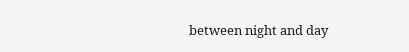between night and day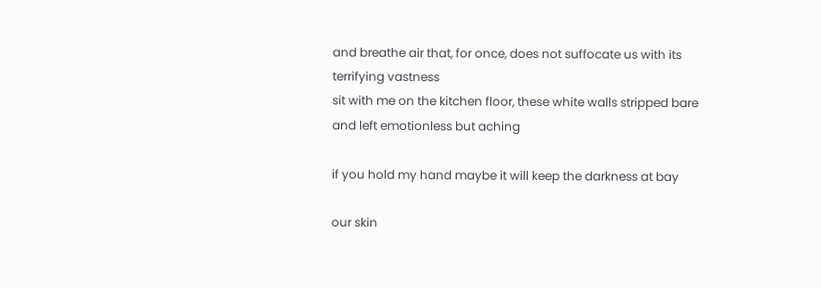and breathe air that, for once, does not suffocate us with its terrifying vastness
sit with me on the kitchen floor, these white walls stripped bare and left emotionless but aching

if you hold my hand maybe it will keep the darkness at bay

our skin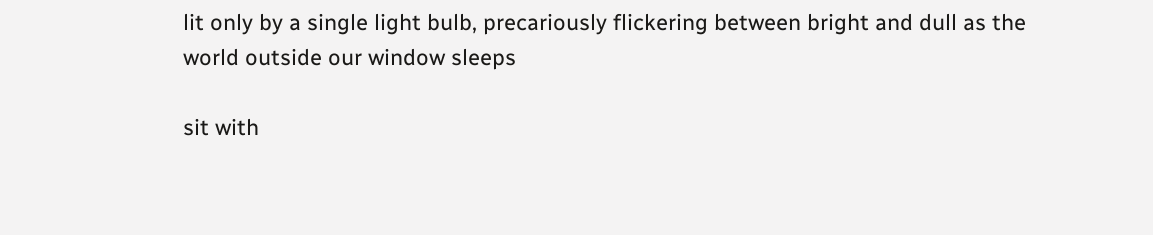lit only by a single light bulb, precariously flickering between bright and dull as the world outside our window sleeps

sit with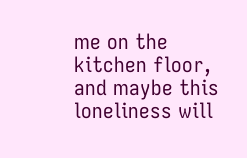me on the kitchen floor, and maybe this loneliness will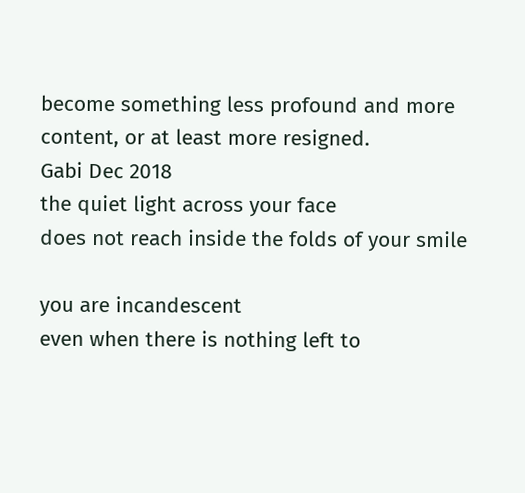become something less profound and more content, or at least more resigned.
Gabi Dec 2018
the quiet light across your face
does not reach inside the folds of your smile

you are incandescent
even when there is nothing left to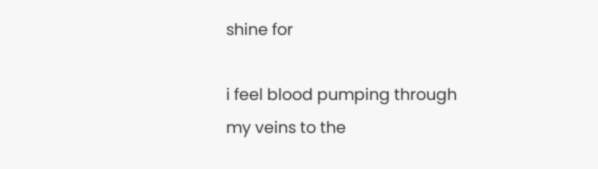shine for

i feel blood pumping through my veins to the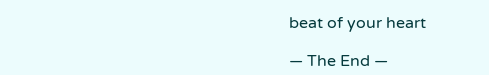beat of your heart

— The End —